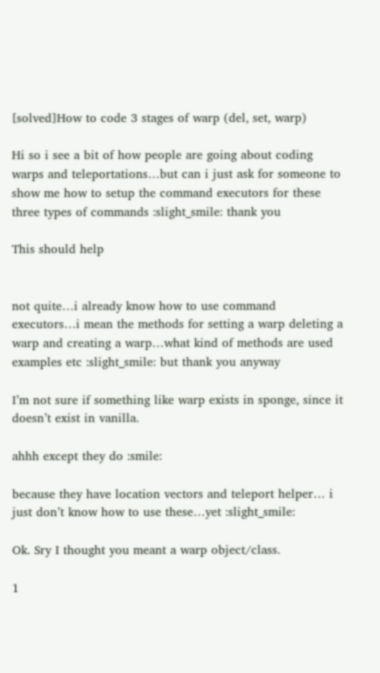[solved]How to code 3 stages of warp (del, set, warp)

Hi so i see a bit of how people are going about coding warps and teleportations…but can i just ask for someone to show me how to setup the command executors for these three types of commands :slight_smile: thank you

This should help


not quite…i already know how to use command executors…i mean the methods for setting a warp deleting a warp and creating a warp…what kind of methods are used examples etc :slight_smile: but thank you anyway

I’m not sure if something like warp exists in sponge, since it doesn’t exist in vanilla.

ahhh except they do :smile:

because they have location vectors and teleport helper… i just don’t know how to use these…yet :slight_smile:

Ok. Sry I thought you meant a warp object/class.

1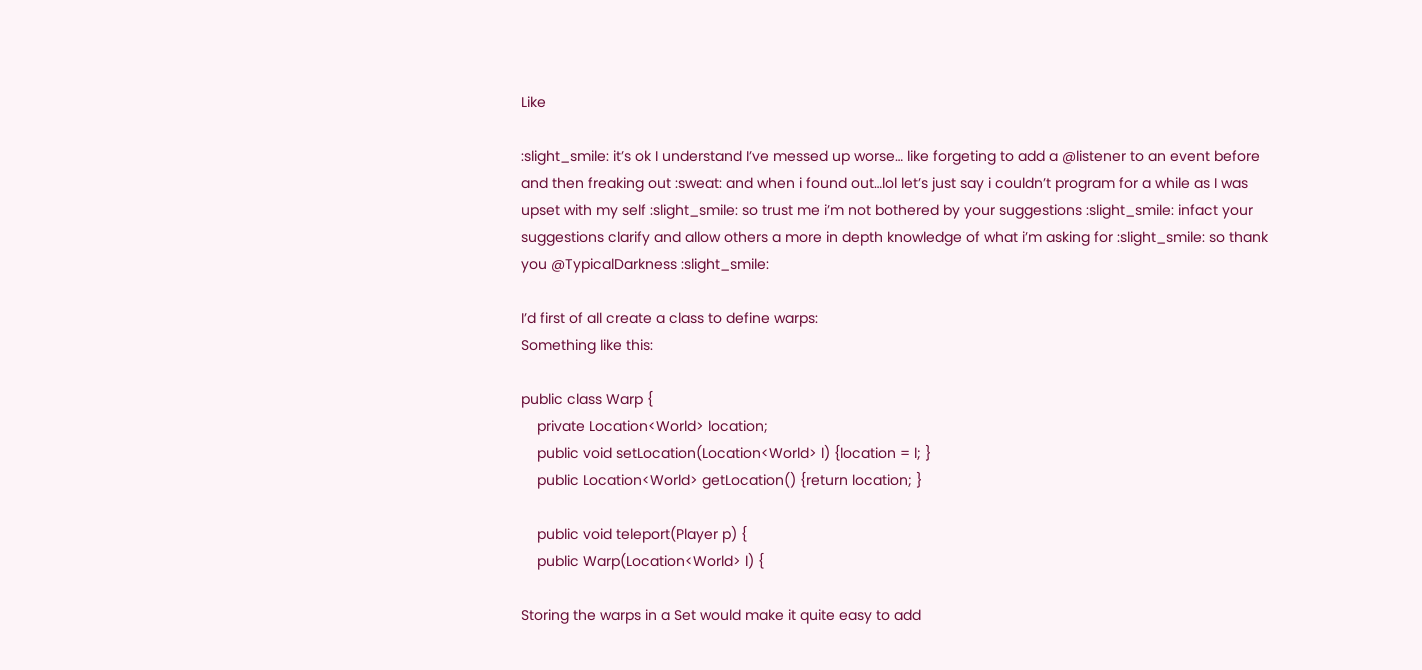Like

:slight_smile: it’s ok I understand I’ve messed up worse… like forgeting to add a @listener to an event before and then freaking out :sweat: and when i found out…lol let’s just say i couldn’t program for a while as I was upset with my self :slight_smile: so trust me i’m not bothered by your suggestions :slight_smile: infact your suggestions clarify and allow others a more in depth knowledge of what i’m asking for :slight_smile: so thank you @TypicalDarkness :slight_smile:

I’d first of all create a class to define warps:
Something like this:

public class Warp {
    private Location<World> location;
    public void setLocation(Location<World> l) {location = l; }
    public Location<World> getLocation() {return location; }

    public void teleport(Player p) {
    public Warp(Location<World> l) {

Storing the warps in a Set would make it quite easy to add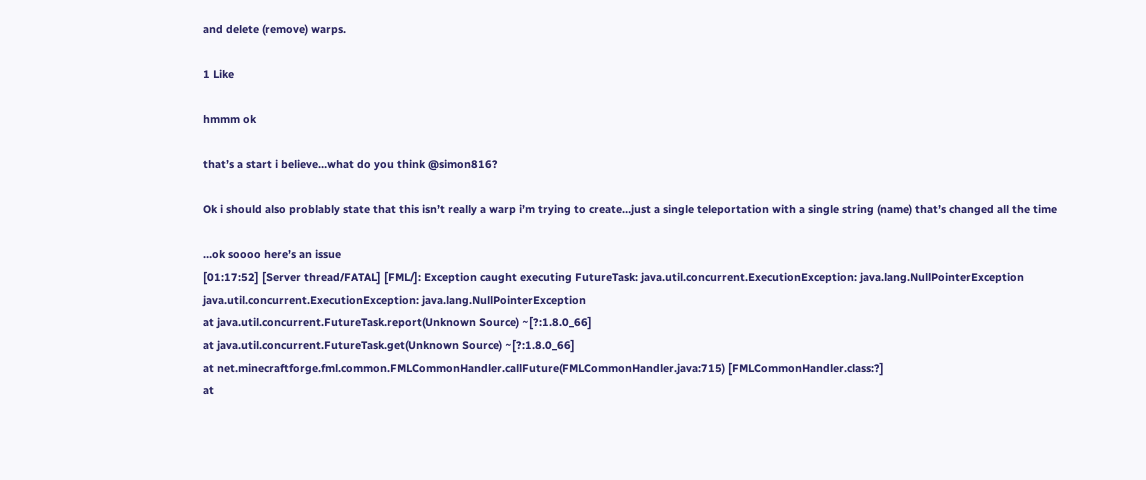and delete (remove) warps.

1 Like

hmmm ok

that’s a start i believe…what do you think @simon816?

Ok i should also problably state that this isn’t really a warp i’m trying to create…just a single teleportation with a single string (name) that’s changed all the time

…ok soooo here’s an issue
[01:17:52] [Server thread/FATAL] [FML/]: Exception caught executing FutureTask: java.util.concurrent.ExecutionException: java.lang.NullPointerException
java.util.concurrent.ExecutionException: java.lang.NullPointerException
at java.util.concurrent.FutureTask.report(Unknown Source) ~[?:1.8.0_66]
at java.util.concurrent.FutureTask.get(Unknown Source) ~[?:1.8.0_66]
at net.minecraftforge.fml.common.FMLCommonHandler.callFuture(FMLCommonHandler.java:715) [FMLCommonHandler.class:?]
at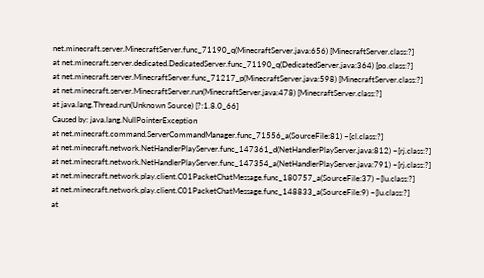net.minecraft.server.MinecraftServer.func_71190_q(MinecraftServer.java:656) [MinecraftServer.class:?]
at net.minecraft.server.dedicated.DedicatedServer.func_71190_q(DedicatedServer.java:364) [po.class:?]
at net.minecraft.server.MinecraftServer.func_71217_p(MinecraftServer.java:598) [MinecraftServer.class:?]
at net.minecraft.server.MinecraftServer.run(MinecraftServer.java:478) [MinecraftServer.class:?]
at java.lang.Thread.run(Unknown Source) [?:1.8.0_66]
Caused by: java.lang.NullPointerException
at net.minecraft.command.ServerCommandManager.func_71556_a(SourceFile:81) ~[cl.class:?]
at net.minecraft.network.NetHandlerPlayServer.func_147361_d(NetHandlerPlayServer.java:812) ~[rj.class:?]
at net.minecraft.network.NetHandlerPlayServer.func_147354_a(NetHandlerPlayServer.java:791) ~[rj.class:?]
at net.minecraft.network.play.client.C01PacketChatMessage.func_180757_a(SourceFile:37) ~[lu.class:?]
at net.minecraft.network.play.client.C01PacketChatMessage.func_148833_a(SourceFile:9) ~[lu.class:?]
at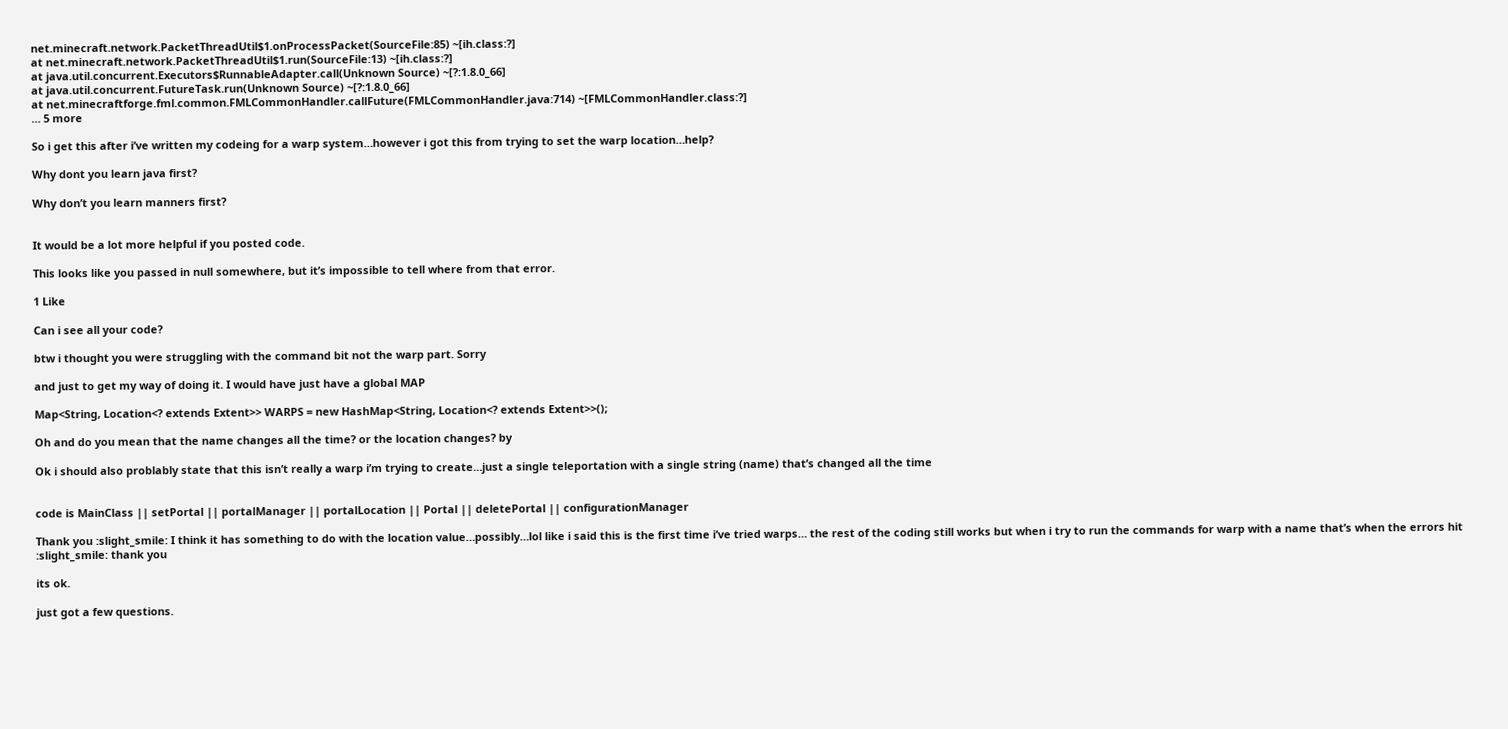net.minecraft.network.PacketThreadUtil$1.onProcessPacket(SourceFile:85) ~[ih.class:?]
at net.minecraft.network.PacketThreadUtil$1.run(SourceFile:13) ~[ih.class:?]
at java.util.concurrent.Executors$RunnableAdapter.call(Unknown Source) ~[?:1.8.0_66]
at java.util.concurrent.FutureTask.run(Unknown Source) ~[?:1.8.0_66]
at net.minecraftforge.fml.common.FMLCommonHandler.callFuture(FMLCommonHandler.java:714) ~[FMLCommonHandler.class:?]
… 5 more

So i get this after i’ve written my codeing for a warp system…however i got this from trying to set the warp location…help?

Why dont you learn java first?

Why don’t you learn manners first?


It would be a lot more helpful if you posted code.

This looks like you passed in null somewhere, but it’s impossible to tell where from that error.

1 Like

Can i see all your code?

btw i thought you were struggling with the command bit not the warp part. Sorry

and just to get my way of doing it. I would have just have a global MAP

Map<String, Location<? extends Extent>> WARPS = new HashMap<String, Location<? extends Extent>>();

Oh and do you mean that the name changes all the time? or the location changes? by

Ok i should also problably state that this isn’t really a warp i’m trying to create…just a single teleportation with a single string (name) that’s changed all the time


code is MainClass || setPortal || portalManager || portalLocation || Portal || deletePortal || configurationManager

Thank you :slight_smile: I think it has something to do with the location value…possibly…lol like i said this is the first time i’ve tried warps… the rest of the coding still works but when i try to run the commands for warp with a name that’s when the errors hit :slight_smile: thank you

its ok.

just got a few questions.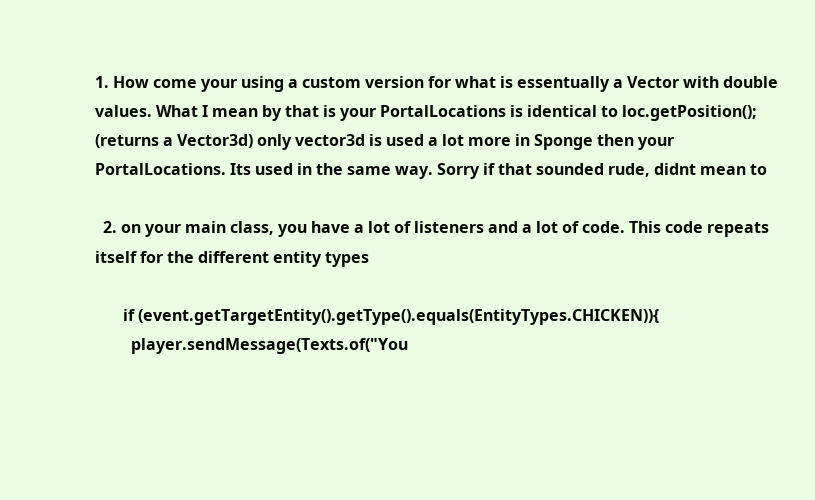1. How come your using a custom version for what is essentually a Vector with double values. What I mean by that is your PortalLocations is identical to loc.getPosition(); (returns a Vector3d) only vector3d is used a lot more in Sponge then your PortalLocations. Its used in the same way. Sorry if that sounded rude, didnt mean to

  2. on your main class, you have a lot of listeners and a lot of code. This code repeats itself for the different entity types

       if (event.getTargetEntity().getType().equals(EntityTypes.CHICKEN)){
         player.sendMessage(Texts.of("You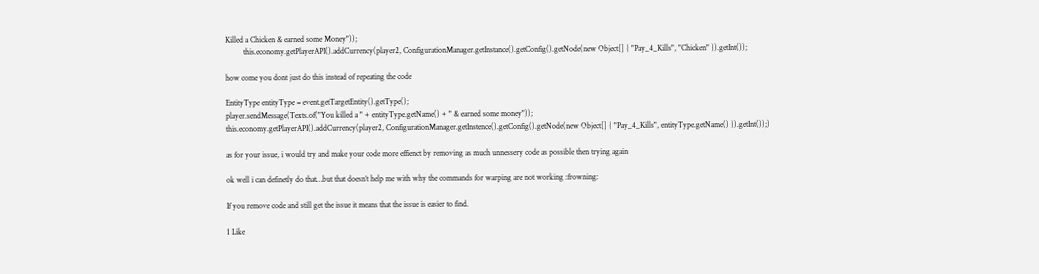Killed a Chicken & earned some Money"));
         this.economy.getPlayerAPI().addCurrency(player2, ConfigurationManager.getInstance().getConfig().getNode(new Object[] { "Pay_4_Kills", "Chicken" }).getInt());

how come you dont just do this instead of repeating the code

EntityType entityType = event.getTargetEntity().getType();
player.sendMessage(Texts.of("You killed a " + entityType.getName() + " & earned some money"));
this.economy.getPlayerAPI().addCurrency(player2, ConfigurationManager.getInstence().getConfig().getNode(new Object[] { "Pay_4_Kills", entityType.getName() }).getInt());)

as for your issue, i would try and make your code more effienct by removing as much unnessery code as possible then trying again

ok well i can definetly do that…but that doesn’t help me with why the commands for warping are not working :frowning:

If you remove code and still get the issue it means that the issue is easier to find.

1 Like